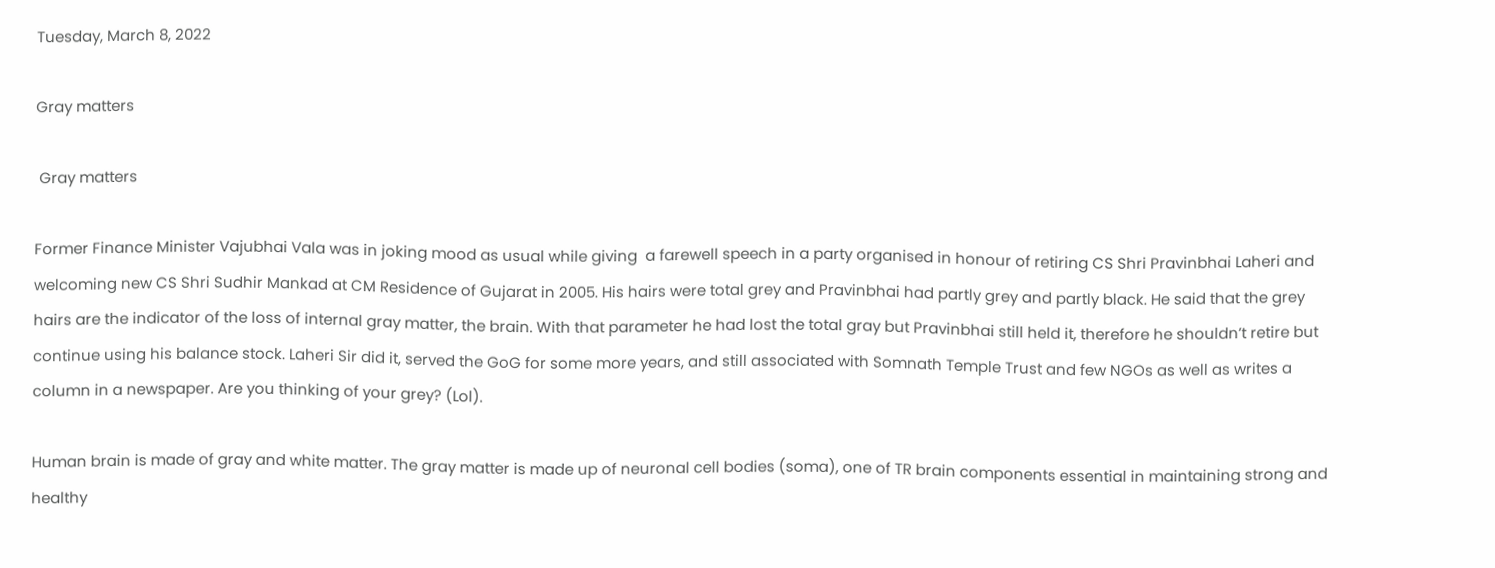Tuesday, March 8, 2022

Gray matters

 Gray matters

Former Finance Minister Vajubhai Vala was in joking mood as usual while giving  a farewell speech in a party organised in honour of retiring CS Shri Pravinbhai Laheri and welcoming new CS Shri Sudhir Mankad at CM Residence of Gujarat in 2005. His hairs were total grey and Pravinbhai had partly grey and partly black. He said that the grey hairs are the indicator of the loss of internal gray matter, the brain. With that parameter he had lost the total gray but Pravinbhai still held it, therefore he shouldn’t retire but continue using his balance stock. Laheri Sir did it, served the GoG for some more years, and still associated with Somnath Temple Trust and few NGOs as well as writes a column in a newspaper. Are you thinking of your grey? (Lol).

Human brain is made of gray and white matter. The gray matter is made up of neuronal cell bodies (soma), one of TR brain components essential in maintaining strong and healthy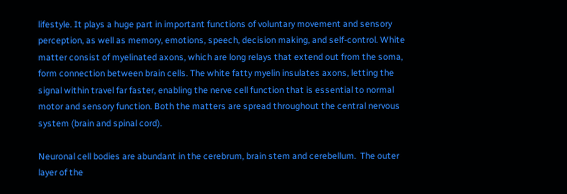lifestyle. It plays a huge part in important functions of voluntary movement and sensory perception, as well as memory, emotions, speech, decision making, and self-control. White matter consist of myelinated axons, which are long relays that extend out from the soma, form connection between brain cells. The white fatty myelin insulates axons, letting the signal within travel far faster, enabling the nerve cell function that is essential to normal motor and sensory function. Both the matters are spread throughout the central nervous system (brain and spinal cord).

Neuronal cell bodies are abundant in the cerebrum, brain stem and cerebellum.  The outer layer of the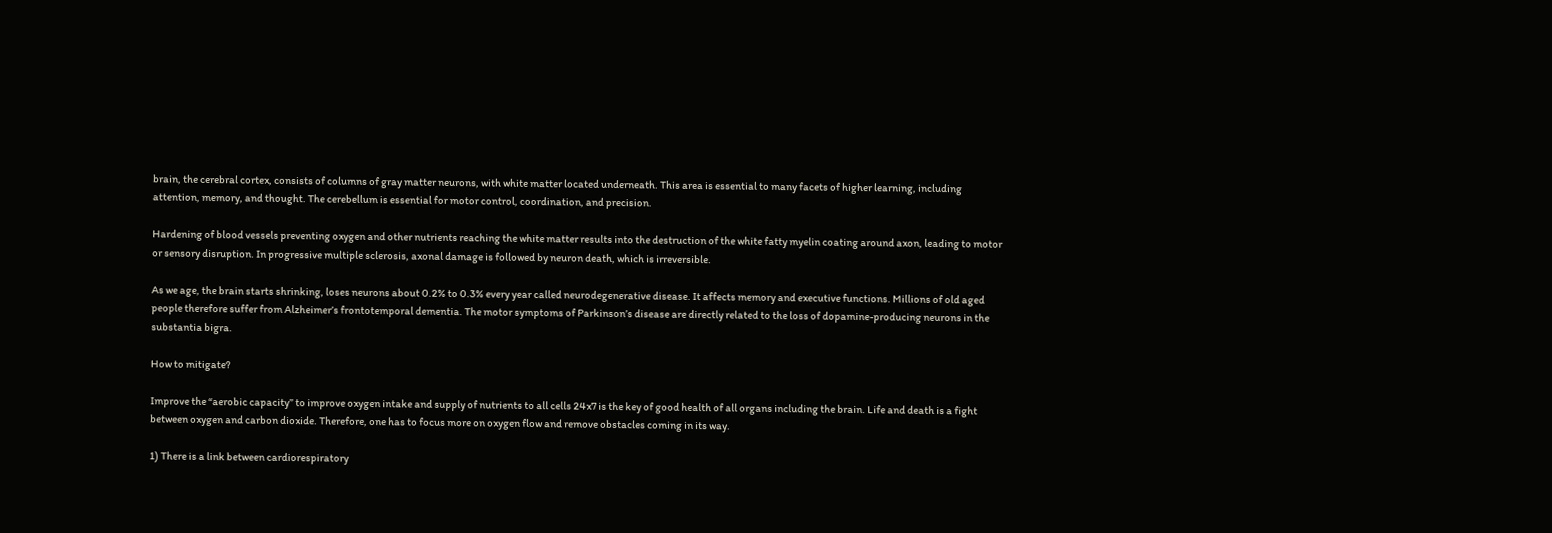brain, the cerebral cortex, consists of columns of gray matter neurons, with white matter located underneath. This area is essential to many facets of higher learning, including attention, memory, and thought. The cerebellum is essential for motor control, coordination, and precision.

Hardening of blood vessels preventing oxygen and other nutrients reaching the white matter results into the destruction of the white fatty myelin coating around axon, leading to motor or sensory disruption. In progressive multiple sclerosis, axonal damage is followed by neuron death, which is irreversible.

As we age, the brain starts shrinking, loses neurons about 0.2% to 0.3% every year called neurodegenerative disease. It affects memory and executive functions. Millions of old aged people therefore suffer from Alzheimer’s frontotemporal dementia. The motor symptoms of Parkinson’s disease are directly related to the loss of dopamine-producing neurons in the substantia bigra.

How to mitigate?

Improve the “aerobic capacity” to improve oxygen intake and supply of nutrients to all cells 24x7 is the key of good health of all organs including the brain. Life and death is a fight between oxygen and carbon dioxide. Therefore, one has to focus more on oxygen flow and remove obstacles coming in its way.

1) There is a link between cardiorespiratory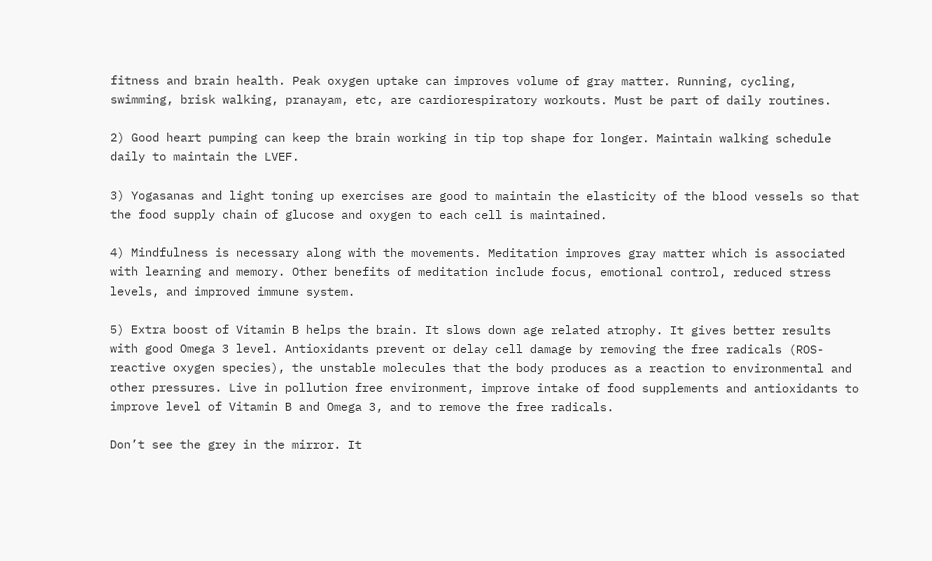fitness and brain health. Peak oxygen uptake can improves volume of gray matter. Running, cycling, swimming, brisk walking, pranayam, etc, are cardiorespiratory workouts. Must be part of daily routines.

2) Good heart pumping can keep the brain working in tip top shape for longer. Maintain walking schedule daily to maintain the LVEF.

3) Yogasanas and light toning up exercises are good to maintain the elasticity of the blood vessels so that the food supply chain of glucose and oxygen to each cell is maintained.

4) Mindfulness is necessary along with the movements. Meditation improves gray matter which is associated with learning and memory. Other benefits of meditation include focus, emotional control, reduced stress levels, and improved immune system.

5) Extra boost of Vitamin B helps the brain. It slows down age related atrophy. It gives better results with good Omega 3 level. Antioxidants prevent or delay cell damage by removing the free radicals (ROS- reactive oxygen species), the unstable molecules that the body produces as a reaction to environmental and other pressures. Live in pollution free environment, improve intake of food supplements and antioxidants to improve level of Vitamin B and Omega 3, and to remove the free radicals.

Don’t see the grey in the mirror. It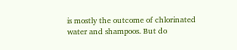is mostly the outcome of chlorinated water and shampoos. But do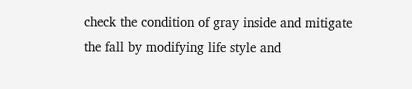check the condition of gray inside and mitigate the fall by modifying life style and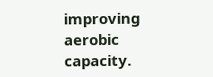improving aerobic capacity.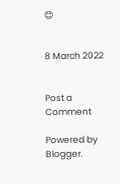😊


8 March 2022


Post a Comment

Powered by Blogger.